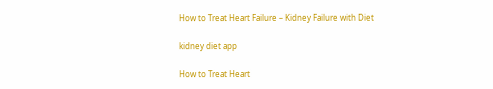How to Treat Heart Failure – Kidney Failure with Diet

kidney diet app

How to Treat Heart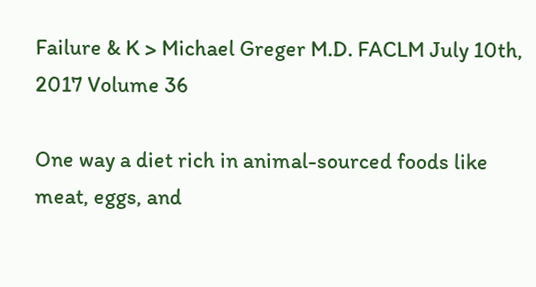Failure & K > Michael Greger M.D. FACLM July 10th, 2017 Volume 36

One way a diet rich in animal-sourced foods like meat, eggs, and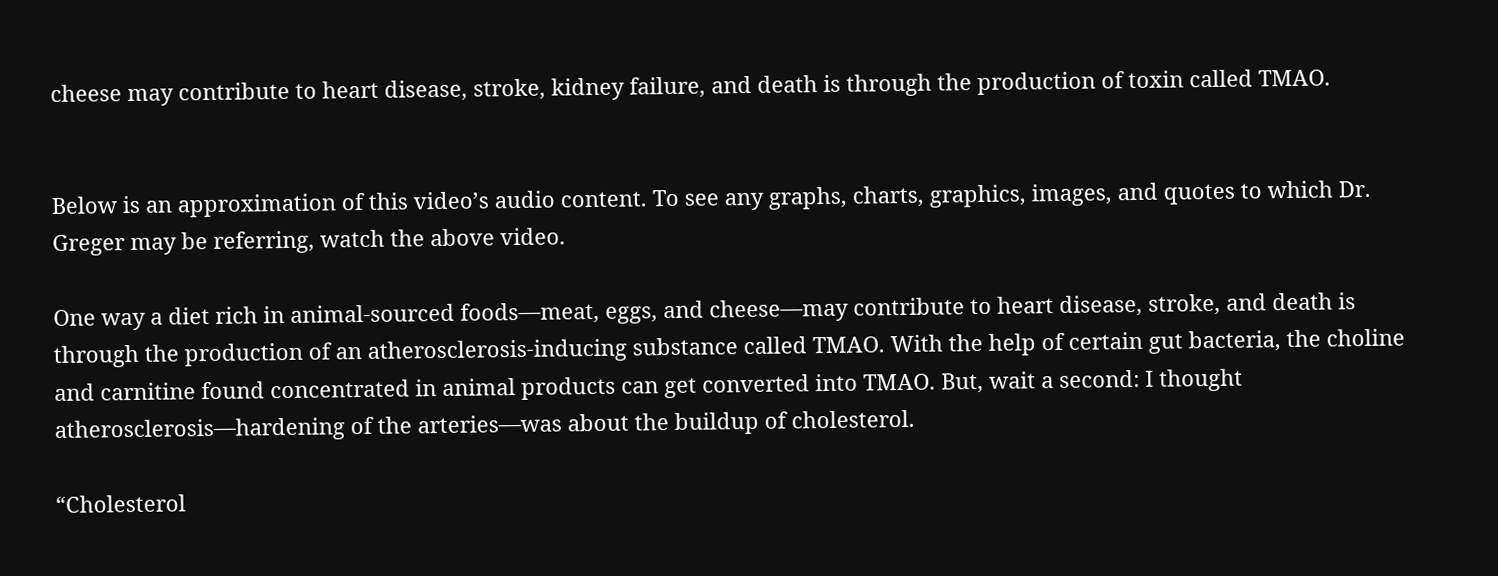cheese may contribute to heart disease, stroke, kidney failure, and death is through the production of toxin called TMAO.


Below is an approximation of this video’s audio content. To see any graphs, charts, graphics, images, and quotes to which Dr. Greger may be referring, watch the above video.

One way a diet rich in animal-sourced foods—meat, eggs, and cheese—may contribute to heart disease, stroke, and death is through the production of an atherosclerosis-inducing substance called TMAO. With the help of certain gut bacteria, the choline and carnitine found concentrated in animal products can get converted into TMAO. But, wait a second: I thought atherosclerosis—hardening of the arteries—was about the buildup of cholesterol.

“Cholesterol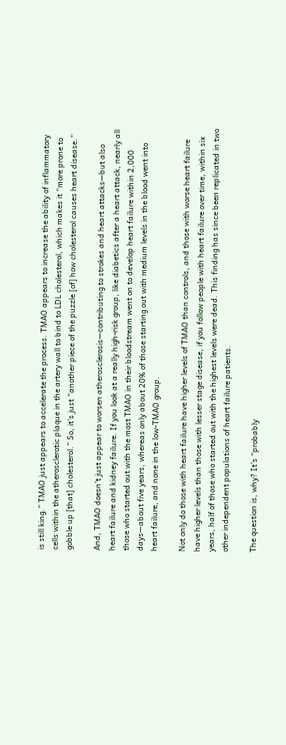is still king.” TMAO just appears to accelerate the process. TMAO appears to increase the ability of inflammatory cells within the atherosclerotic plaque in the artery wall to bind to LDL cholesterol, which makes it “more prone to gobble up [that] cholesterol.” So, it’s just “another piece of the puzzle [of] how cholesterol causes heart disease.”

And, TMAO doesn’t just appear to worsen atherosclerosis—contributing to strokes and heart attacks—but also heart failure and kidney failure. If you look at a really high-risk group, like diabetics after a heart attack, nearly all those who started out with the most TMAO in their bloodstream went on to develop heart failure within 2,000 days—about five years, whereas only about 20% of those starting out with medium levels in the blood went into heart failure, and none in the low-TMAO group.

Not only do those with heart failure have higher levels of TMAO than controls, and those with worse heart failure have higher levels than those with lesser stage disease, if you follow people with heart failure over time, within six years, half of those who started out with the highest levels were dead. This finding has since been replicated in two other independent populations of heart failure patients.

The question is, why? It’s “probably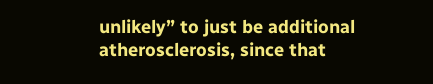unlikely” to just be additional atherosclerosis, since that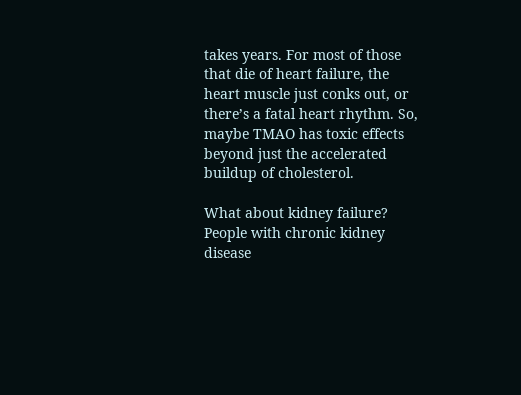takes years. For most of those that die of heart failure, the heart muscle just conks out, or there’s a fatal heart rhythm. So, maybe TMAO has toxic effects beyond just the accelerated buildup of cholesterol.

What about kidney failure? People with chronic kidney disease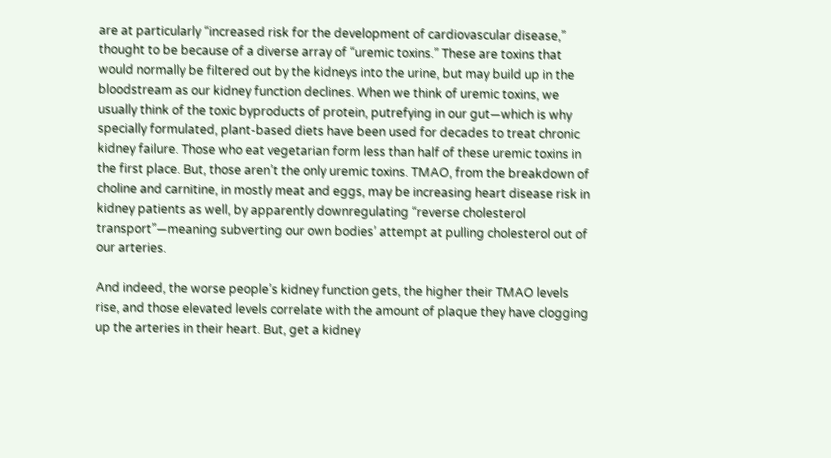are at particularly “increased risk for the development of cardiovascular disease,” thought to be because of a diverse array of “uremic toxins.” These are toxins that would normally be filtered out by the kidneys into the urine, but may build up in the bloodstream as our kidney function declines. When we think of uremic toxins, we usually think of the toxic byproducts of protein, putrefying in our gut—which is why specially formulated, plant-based diets have been used for decades to treat chronic kidney failure. Those who eat vegetarian form less than half of these uremic toxins in the first place. But, those aren’t the only uremic toxins. TMAO, from the breakdown of choline and carnitine, in mostly meat and eggs, may be increasing heart disease risk in kidney patients as well, by apparently downregulating “reverse cholesterol transport”—meaning subverting our own bodies’ attempt at pulling cholesterol out of our arteries.

And indeed, the worse people’s kidney function gets, the higher their TMAO levels rise, and those elevated levels correlate with the amount of plaque they have clogging up the arteries in their heart. But, get a kidney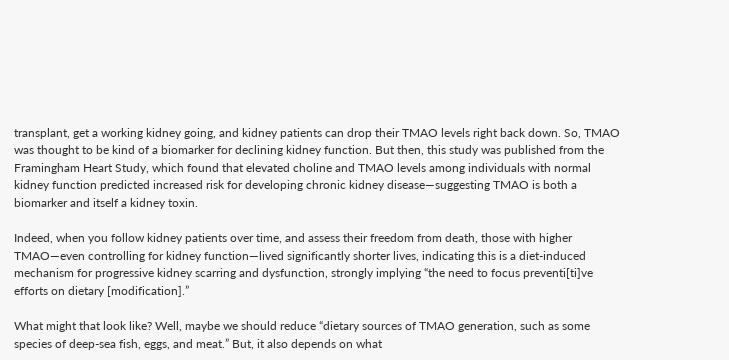transplant, get a working kidney going, and kidney patients can drop their TMAO levels right back down. So, TMAO was thought to be kind of a biomarker for declining kidney function. But then, this study was published from the Framingham Heart Study, which found that elevated choline and TMAO levels among individuals with normal kidney function predicted increased risk for developing chronic kidney disease—suggesting TMAO is both a biomarker and itself a kidney toxin.

Indeed, when you follow kidney patients over time, and assess their freedom from death, those with higher TMAO—even controlling for kidney function—lived significantly shorter lives, indicating this is a diet-induced mechanism for progressive kidney scarring and dysfunction, strongly implying “the need to focus preventi[ti]ve efforts on dietary [modification].”

What might that look like? Well, maybe we should reduce “dietary sources of TMAO generation, such as some species of deep-sea fish, eggs, and meat.” But, it also depends on what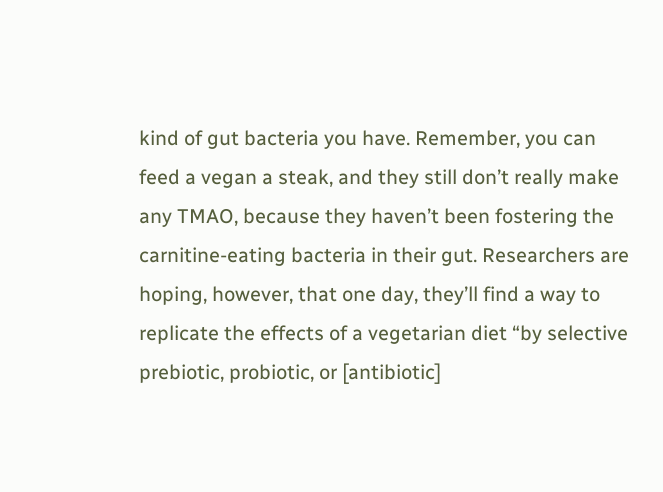kind of gut bacteria you have. Remember, you can feed a vegan a steak, and they still don’t really make any TMAO, because they haven’t been fostering the carnitine-eating bacteria in their gut. Researchers are hoping, however, that one day, they’ll find a way to replicate the effects of a vegetarian diet “by selective prebiotic, probiotic, or [antibiotic]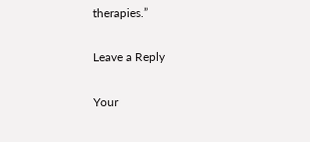therapies.”

Leave a Reply

Your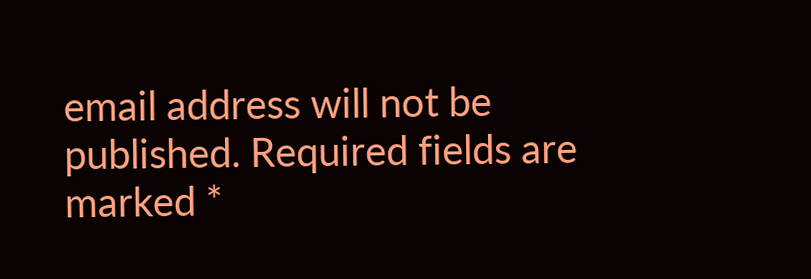email address will not be published. Required fields are marked *